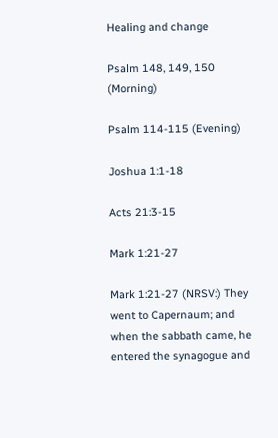Healing and change

Psalm 148, 149, 150 (Morning)

Psalm 114-115 (Evening)

Joshua 1:1-18

Acts 21:3-15

Mark 1:21-27

Mark 1:21-27 (NRSV:) They went to Capernaum; and when the sabbath came, he entered the synagogue and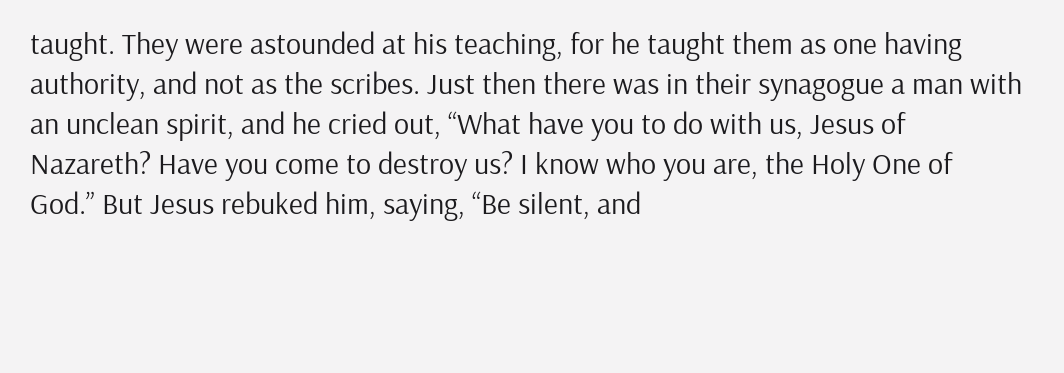taught. They were astounded at his teaching, for he taught them as one having authority, and not as the scribes. Just then there was in their synagogue a man with an unclean spirit, and he cried out, “What have you to do with us, Jesus of Nazareth? Have you come to destroy us? I know who you are, the Holy One of God.” But Jesus rebuked him, saying, “Be silent, and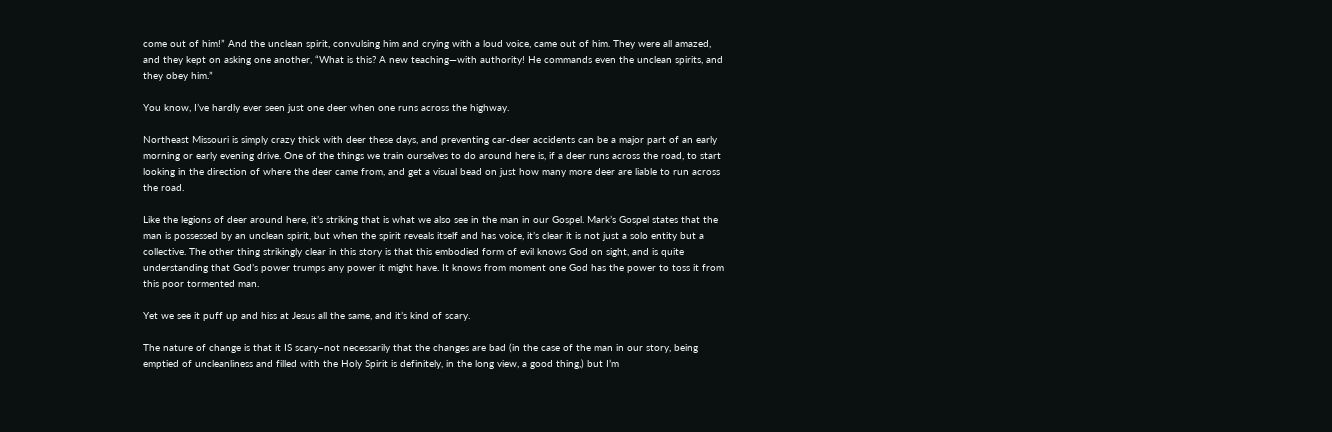come out of him!” And the unclean spirit, convulsing him and crying with a loud voice, came out of him. They were all amazed, and they kept on asking one another, “What is this? A new teaching—with authority! He commands even the unclean spirits, and they obey him.”

You know, I’ve hardly ever seen just one deer when one runs across the highway.

Northeast Missouri is simply crazy thick with deer these days, and preventing car-deer accidents can be a major part of an early morning or early evening drive. One of the things we train ourselves to do around here is, if a deer runs across the road, to start looking in the direction of where the deer came from, and get a visual bead on just how many more deer are liable to run across the road.

Like the legions of deer around here, it’s striking that is what we also see in the man in our Gospel. Mark’s Gospel states that the man is possessed by an unclean spirit, but when the spirit reveals itself and has voice, it’s clear it is not just a solo entity but a collective. The other thing strikingly clear in this story is that this embodied form of evil knows God on sight, and is quite understanding that God’s power trumps any power it might have. It knows from moment one God has the power to toss it from this poor tormented man.

Yet we see it puff up and hiss at Jesus all the same, and it’s kind of scary.

The nature of change is that it IS scary–not necessarily that the changes are bad (in the case of the man in our story, being emptied of uncleanliness and filled with the Holy Spirit is definitely, in the long view, a good thing,) but I’m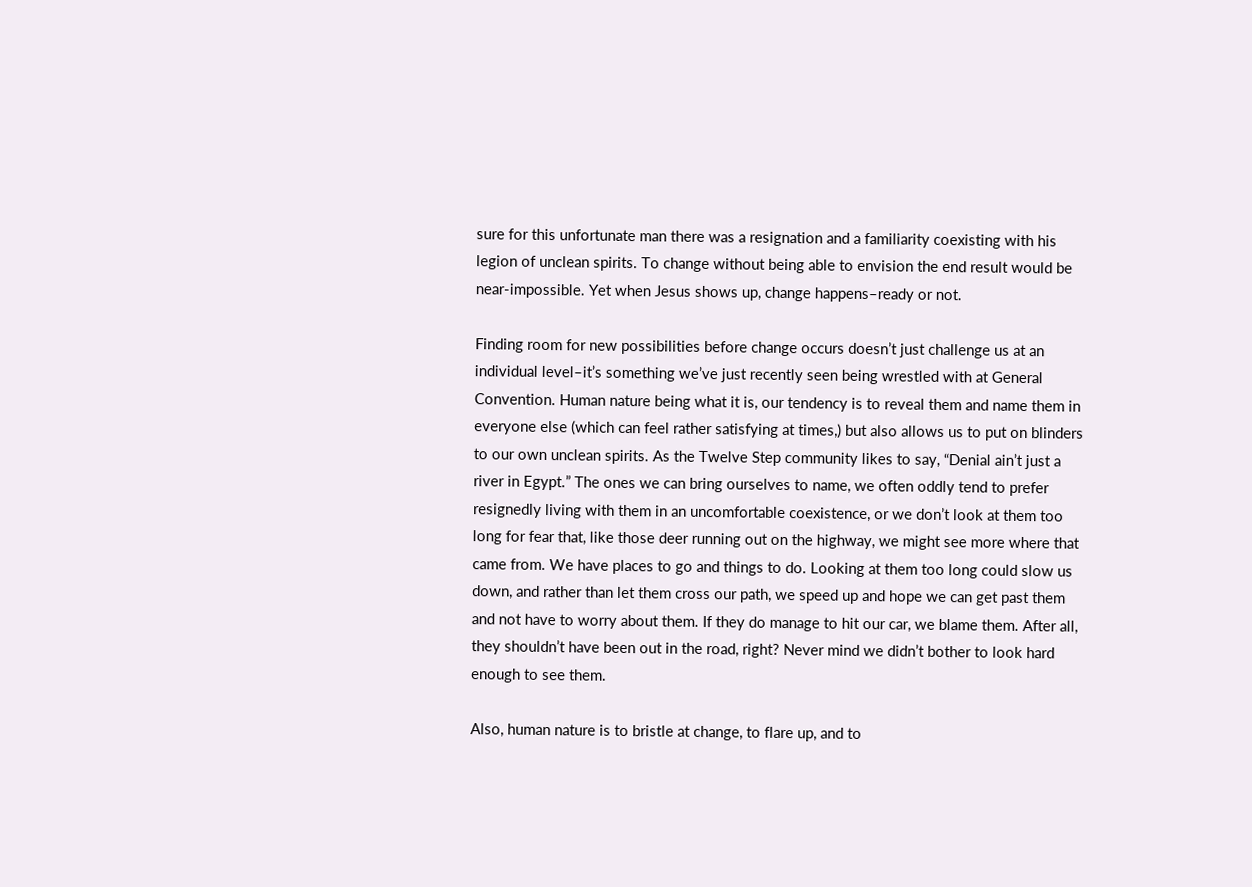sure for this unfortunate man there was a resignation and a familiarity coexisting with his legion of unclean spirits. To change without being able to envision the end result would be near-impossible. Yet when Jesus shows up, change happens–ready or not.

Finding room for new possibilities before change occurs doesn’t just challenge us at an individual level–it’s something we’ve just recently seen being wrestled with at General Convention. Human nature being what it is, our tendency is to reveal them and name them in everyone else (which can feel rather satisfying at times,) but also allows us to put on blinders to our own unclean spirits. As the Twelve Step community likes to say, “Denial ain’t just a river in Egypt.” The ones we can bring ourselves to name, we often oddly tend to prefer resignedly living with them in an uncomfortable coexistence, or we don’t look at them too long for fear that, like those deer running out on the highway, we might see more where that came from. We have places to go and things to do. Looking at them too long could slow us down, and rather than let them cross our path, we speed up and hope we can get past them and not have to worry about them. If they do manage to hit our car, we blame them. After all, they shouldn’t have been out in the road, right? Never mind we didn’t bother to look hard enough to see them.

Also, human nature is to bristle at change, to flare up, and to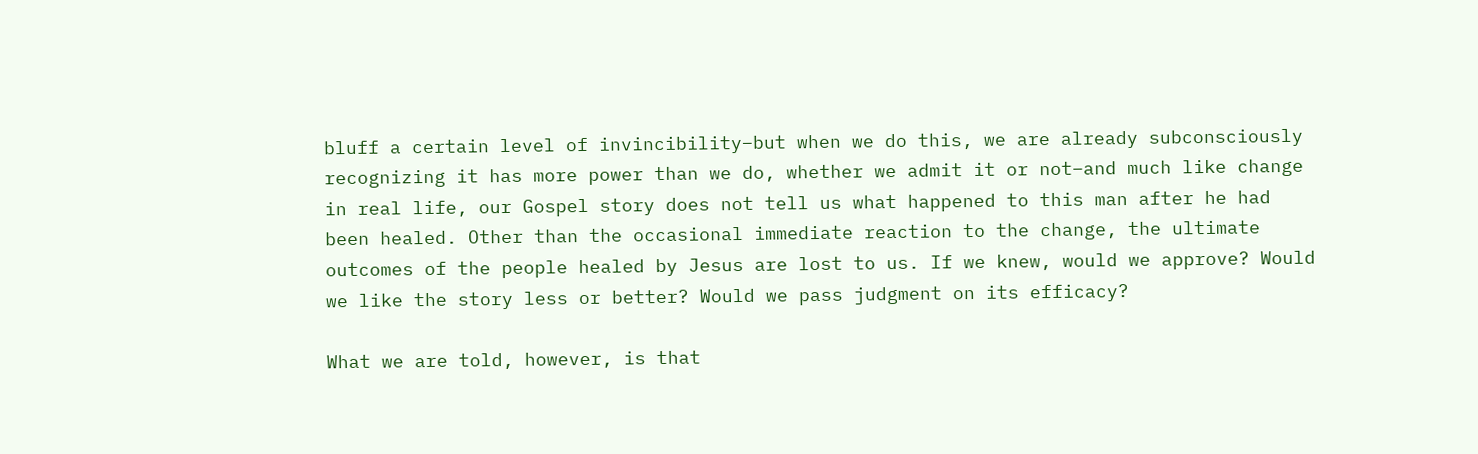bluff a certain level of invincibility–but when we do this, we are already subconsciously recognizing it has more power than we do, whether we admit it or not–and much like change in real life, our Gospel story does not tell us what happened to this man after he had been healed. Other than the occasional immediate reaction to the change, the ultimate outcomes of the people healed by Jesus are lost to us. If we knew, would we approve? Would we like the story less or better? Would we pass judgment on its efficacy?

What we are told, however, is that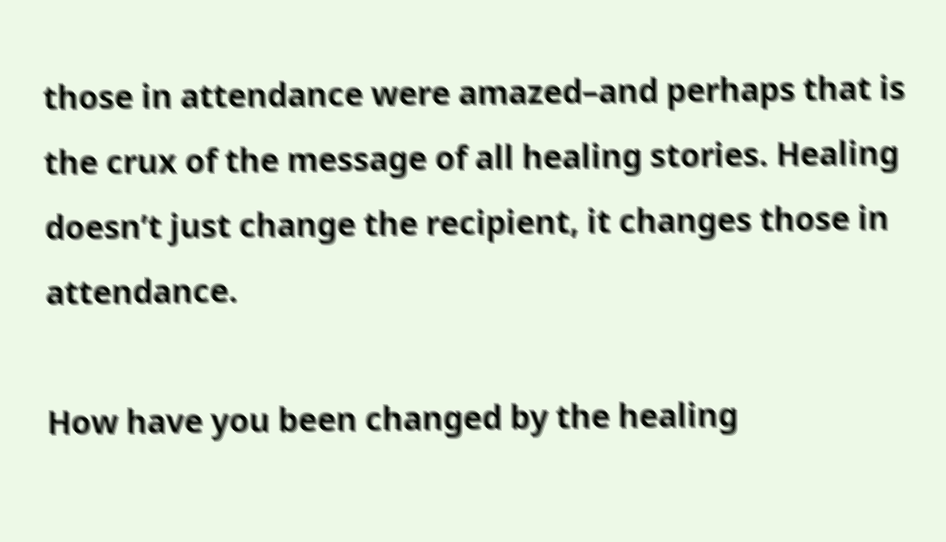those in attendance were amazed–and perhaps that is the crux of the message of all healing stories. Healing doesn’t just change the recipient, it changes those in attendance.

How have you been changed by the healing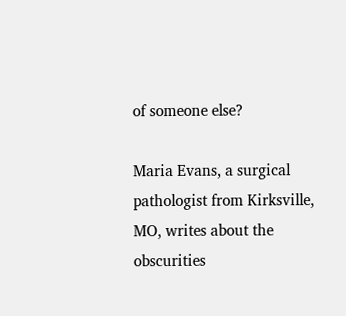of someone else?

Maria Evans, a surgical pathologist from Kirksville, MO, writes about the obscurities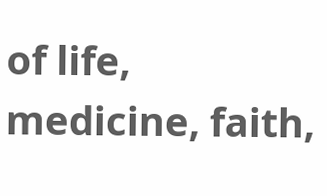of life, medicine, faith,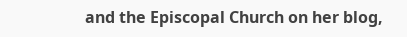and the Episcopal Church on her blog,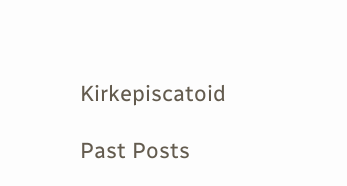Kirkepiscatoid

Past Posts